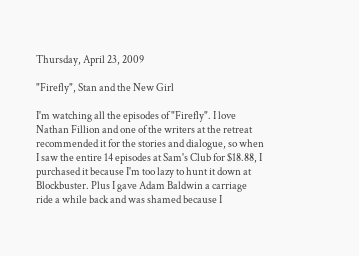Thursday, April 23, 2009

"Firefly", Stan and the New Girl

I'm watching all the episodes of "Firefly". I love Nathan Fillion and one of the writers at the retreat recommended it for the stories and dialogue, so when I saw the entire 14 episodes at Sam's Club for $18.88, I purchased it because I'm too lazy to hunt it down at Blockbuster. Plus I gave Adam Baldwin a carriage ride a while back and was shamed because I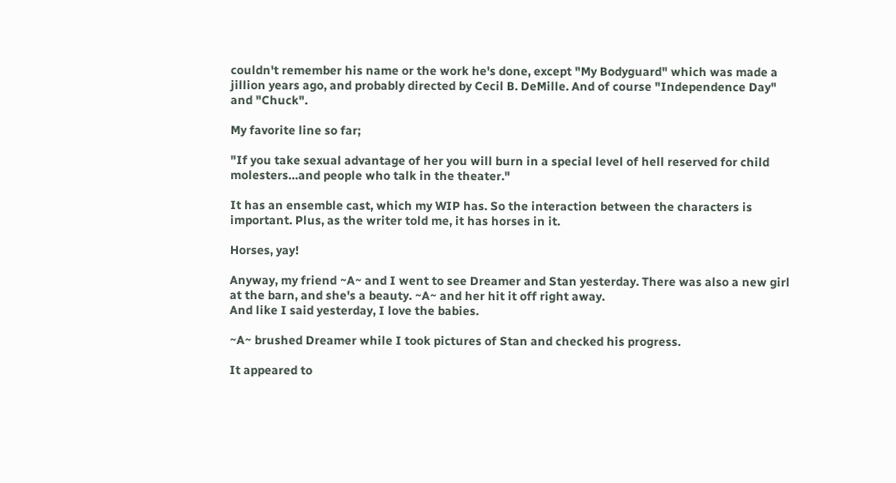couldn't remember his name or the work he's done, except "My Bodyguard" which was made a jillion years ago, and probably directed by Cecil B. DeMille. And of course "Independence Day" and "Chuck".

My favorite line so far;

"If you take sexual advantage of her you will burn in a special level of hell reserved for child molesters…and people who talk in the theater."

It has an ensemble cast, which my WIP has. So the interaction between the characters is important. Plus, as the writer told me, it has horses in it.

Horses, yay!

Anyway, my friend ~A~ and I went to see Dreamer and Stan yesterday. There was also a new girl at the barn, and she's a beauty. ~A~ and her hit it off right away.
And like I said yesterday, I love the babies.

~A~ brushed Dreamer while I took pictures of Stan and checked his progress.

It appeared to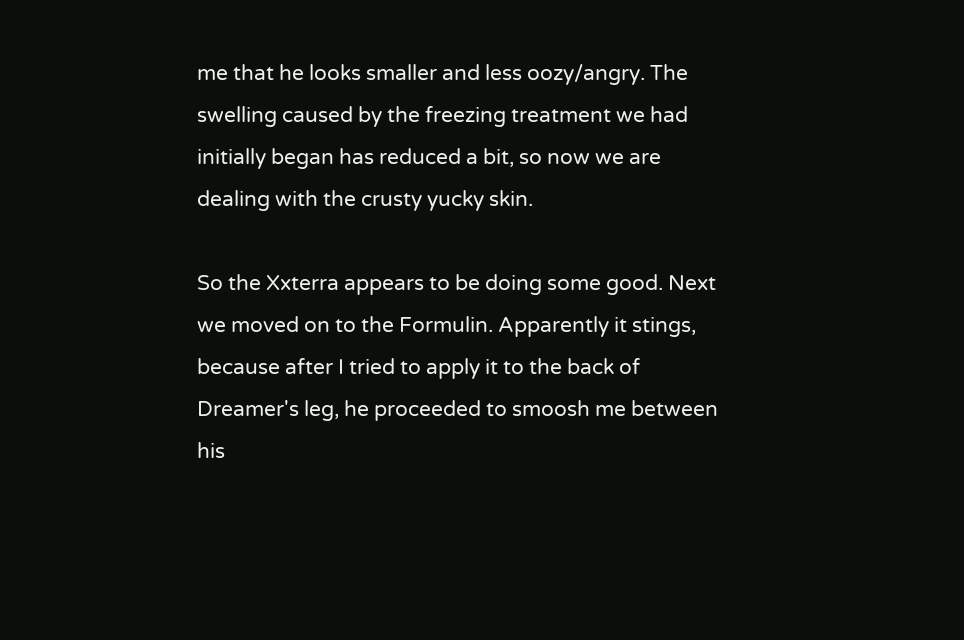me that he looks smaller and less oozy/angry. The swelling caused by the freezing treatment we had initially began has reduced a bit, so now we are dealing with the crusty yucky skin.

So the Xxterra appears to be doing some good. Next we moved on to the Formulin. Apparently it stings, because after I tried to apply it to the back of Dreamer's leg, he proceeded to smoosh me between his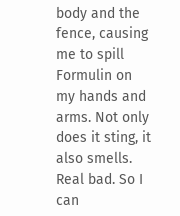body and the fence, causing me to spill Formulin on my hands and arms. Not only does it sting, it also smells. Real bad. So I can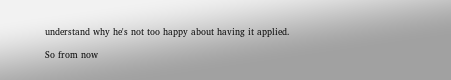understand why he's not too happy about having it applied.

So from now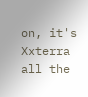on, it's Xxterra all the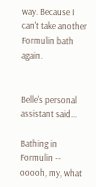way. Because I can't take another Formulin bath again.


Belle's personal assistant said...

Bathing in Formulin -- ooooh, my, what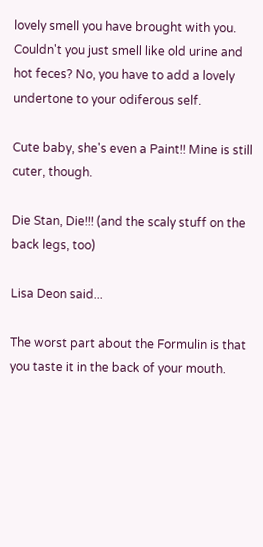lovely smell you have brought with you. Couldn't you just smell like old urine and hot feces? No, you have to add a lovely undertone to your odiferous self.

Cute baby, she's even a Paint!! Mine is still cuter, though.

Die Stan, Die!!! (and the scaly stuff on the back legs, too)

Lisa Deon said...

The worst part about the Formulin is that you taste it in the back of your mouth.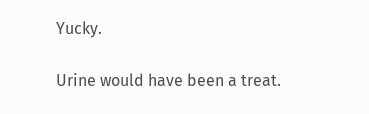Yucky.

Urine would have been a treat.